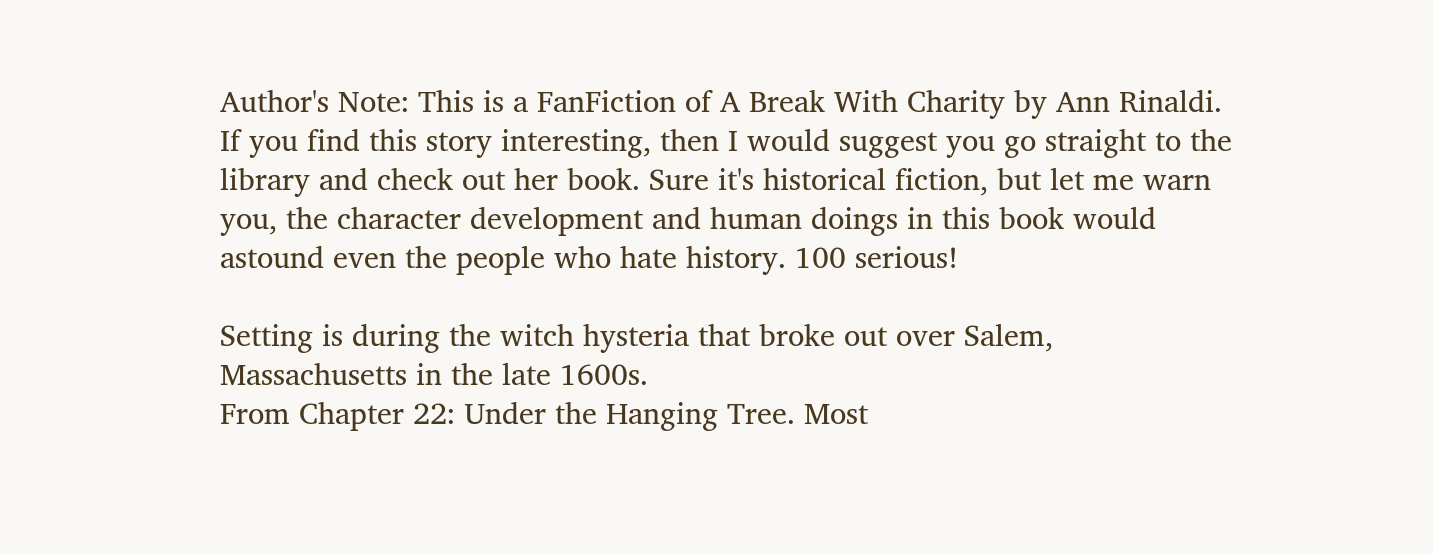Author's Note: This is a FanFiction of A Break With Charity by Ann Rinaldi. If you find this story interesting, then I would suggest you go straight to the library and check out her book. Sure it's historical fiction, but let me warn you, the character development and human doings in this book would astound even the people who hate history. 100 serious!

Setting is during the witch hysteria that broke out over Salem, Massachusetts in the late 1600s.
From Chapter 22: Under the Hanging Tree. Most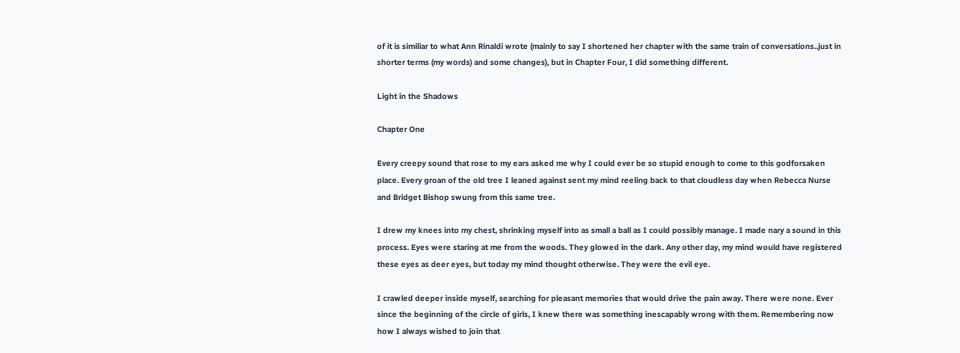of it is similiar to what Ann Rinaldi wrote (mainly to say I shortened her chapter with the same train of conversations..just in shorter terms (my words) and some changes), but in Chapter Four, I did something different.

Light in the Shadows

Chapter One

Every creepy sound that rose to my ears asked me why I could ever be so stupid enough to come to this godforsaken place. Every groan of the old tree I leaned against sent my mind reeling back to that cloudless day when Rebecca Nurse and Bridget Bishop swung from this same tree.

I drew my knees into my chest, shrinking myself into as small a ball as I could possibly manage. I made nary a sound in this process. Eyes were staring at me from the woods. They glowed in the dark. Any other day, my mind would have registered these eyes as deer eyes, but today my mind thought otherwise. They were the evil eye.

I crawled deeper inside myself, searching for pleasant memories that would drive the pain away. There were none. Ever since the beginning of the circle of girls, I knew there was something inescapably wrong with them. Remembering now how I always wished to join that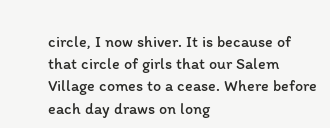circle, I now shiver. It is because of that circle of girls that our Salem Village comes to a cease. Where before each day draws on long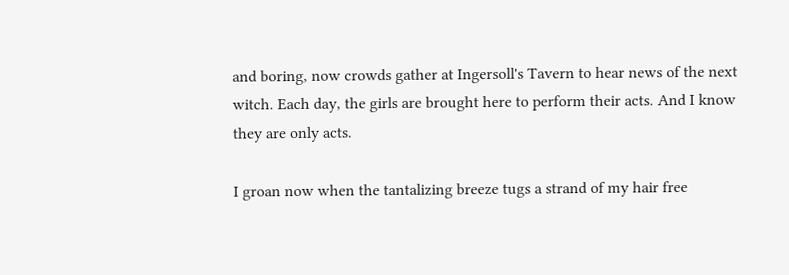and boring, now crowds gather at Ingersoll's Tavern to hear news of the next witch. Each day, the girls are brought here to perform their acts. And I know they are only acts.

I groan now when the tantalizing breeze tugs a strand of my hair free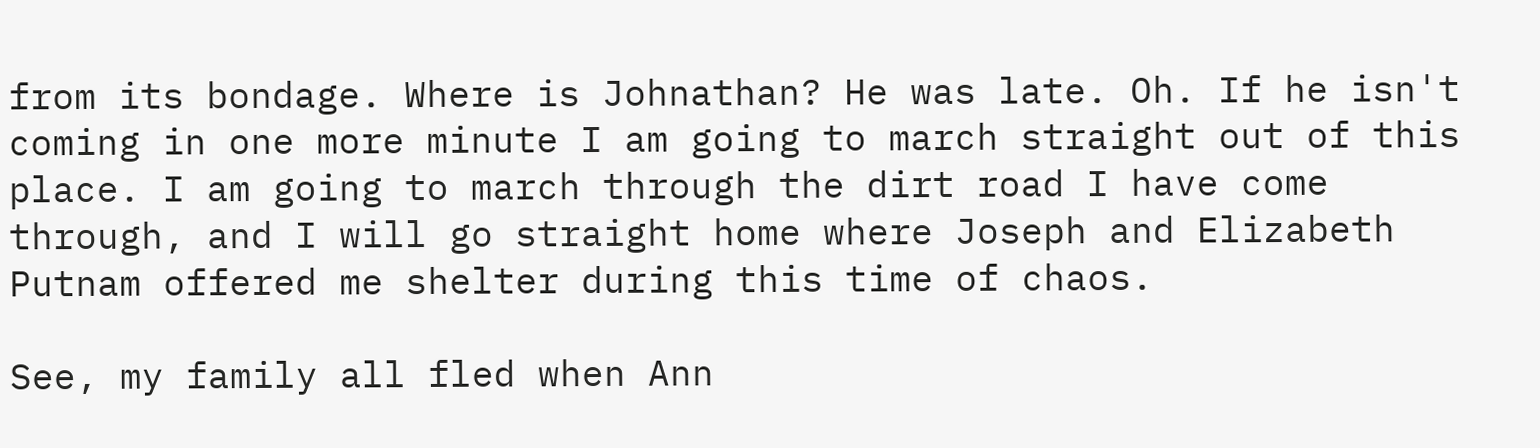from its bondage. Where is Johnathan? He was late. Oh. If he isn't coming in one more minute I am going to march straight out of this place. I am going to march through the dirt road I have come through, and I will go straight home where Joseph and Elizabeth Putnam offered me shelter during this time of chaos.

See, my family all fled when Ann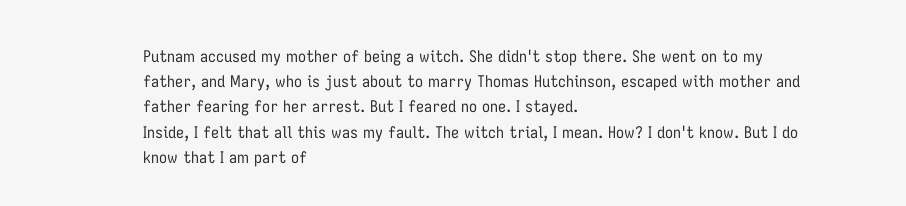Putnam accused my mother of being a witch. She didn't stop there. She went on to my father, and Mary, who is just about to marry Thomas Hutchinson, escaped with mother and father fearing for her arrest. But I feared no one. I stayed.
Inside, I felt that all this was my fault. The witch trial, I mean. How? I don't know. But I do know that I am part of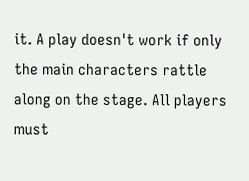it. A play doesn't work if only the main characters rattle along on the stage. All players must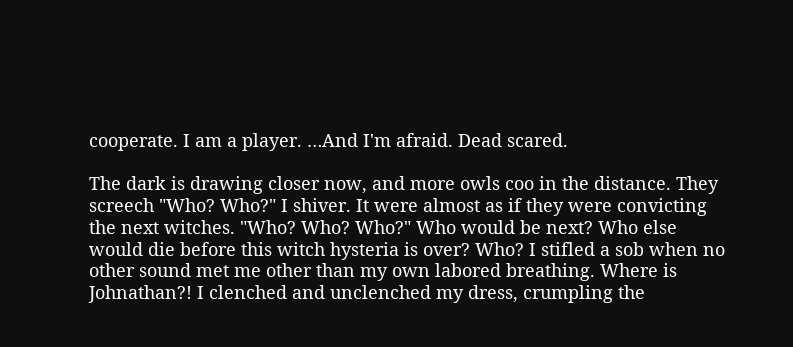cooperate. I am a player. …And I'm afraid. Dead scared.

The dark is drawing closer now, and more owls coo in the distance. They screech "Who? Who?" I shiver. It were almost as if they were convicting the next witches. "Who? Who? Who?" Who would be next? Who else would die before this witch hysteria is over? Who? I stifled a sob when no other sound met me other than my own labored breathing. Where is Johnathan?! I clenched and unclenched my dress, crumpling the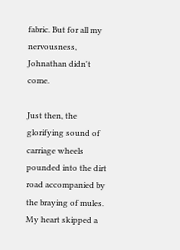fabric. But for all my nervousness, Johnathan didn't come.

Just then, the glorifying sound of carriage wheels pounded into the dirt road accompanied by the braying of mules. My heart skipped a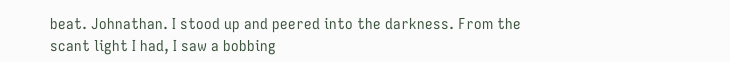beat. Johnathan. I stood up and peered into the darkness. From the scant light I had, I saw a bobbing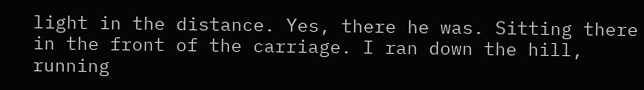light in the distance. Yes, there he was. Sitting there in the front of the carriage. I ran down the hill, running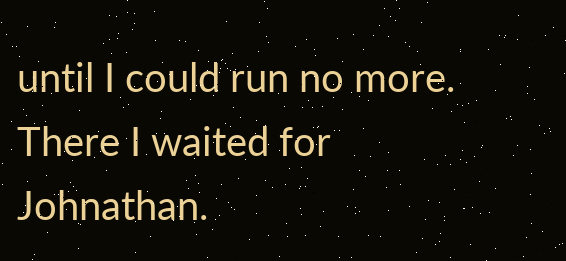until I could run no more. There I waited for Johnathan.